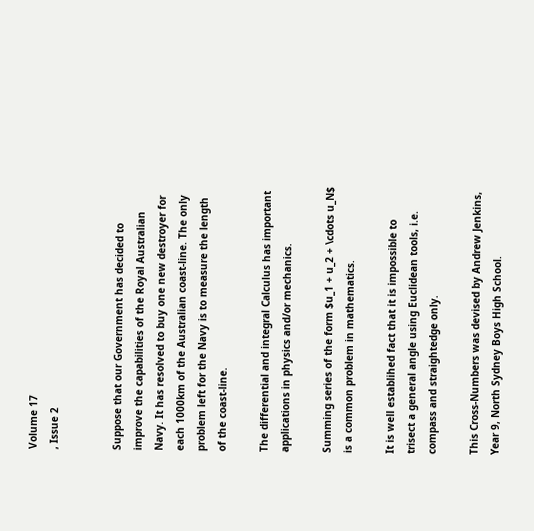Volume 17
, Issue 2


Suppose that our Government has decided to improve the capabilities of the Royal Australian Navy. It has resolved to buy one new destroyer for each 1000km of the Australian coast-line. The only problem left for the Navy is to measure the length of the coast-line.

The differential and integral Calculus has important applications in physics and/or mechanics.

Summing series of the form $u_1 + u_2 + \cdots u_N$ is a common problem in mathematics.

It is well establihed fact that it is impossible to trisect a general angle using Euclidean tools, i.e. compass and straightedge only.

This Cross-Numbers was devised by Andrew Jenkins, Year 9, North Sydney Boys High School.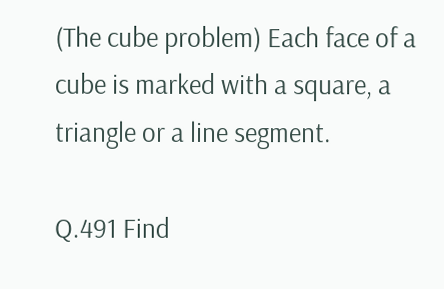(The cube problem) Each face of a cube is marked with a square, a triangle or a line segment.

Q.491 Find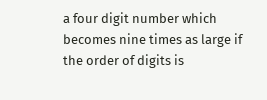a four digit number which becomes nine times as large if the order of digits is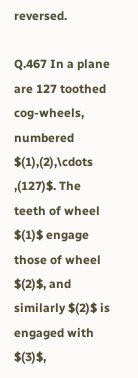reversed.

Q.467 In a plane are 127 toothed cog-wheels, numbered $(1),(2),\cdots ,(127)$. The teeth of wheel $(1)$ engage those of wheel $(2)$, and similarly $(2)$ is engaged with $(3)$,